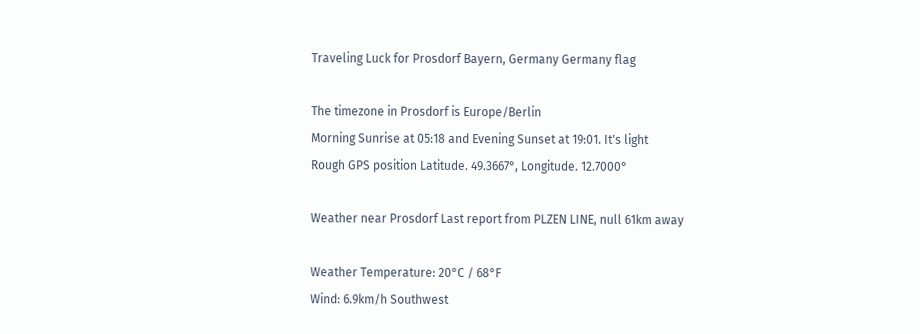Traveling Luck for Prosdorf Bayern, Germany Germany flag

The timezone in Prosdorf is Europe/Berlin
Morning Sunrise at 05:18 and Evening Sunset at 19:01. It's light
Rough GPS position Latitude. 49.3667°, Longitude. 12.7000°

Weather near Prosdorf Last report from PLZEN LINE, null 61km away

Weather Temperature: 20°C / 68°F
Wind: 6.9km/h Southwest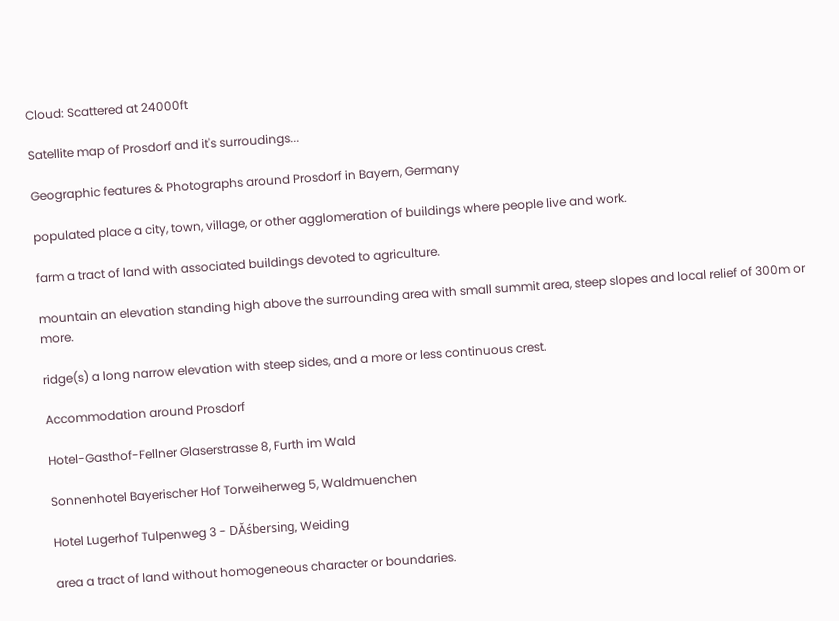Cloud: Scattered at 24000ft

Satellite map of Prosdorf and it's surroudings...

Geographic features & Photographs around Prosdorf in Bayern, Germany

populated place a city, town, village, or other agglomeration of buildings where people live and work.

farm a tract of land with associated buildings devoted to agriculture.

mountain an elevation standing high above the surrounding area with small summit area, steep slopes and local relief of 300m or more.

ridge(s) a long narrow elevation with steep sides, and a more or less continuous crest.

Accommodation around Prosdorf

Hotel-Gasthof-Fellner Glaserstrasse 8, Furth im Wald

Sonnenhotel Bayerischer Hof Torweiherweg 5, Waldmuenchen

Hotel Lugerhof Tulpenweg 3 - DĂśbersing, Weiding

area a tract of land without homogeneous character or boundaries.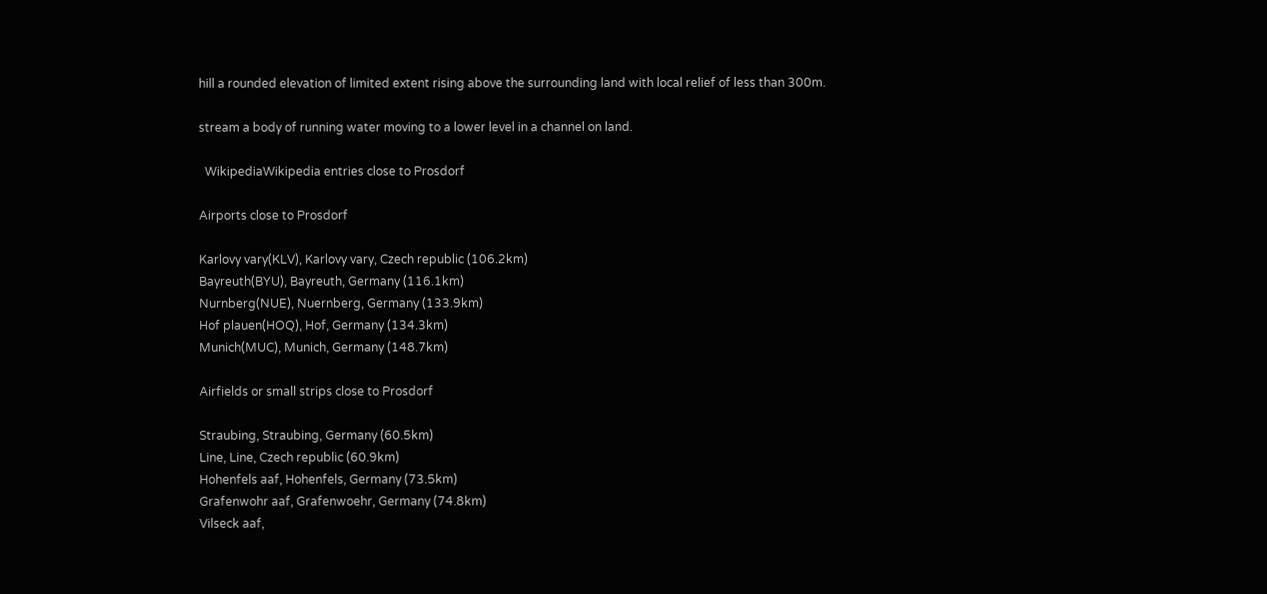hill a rounded elevation of limited extent rising above the surrounding land with local relief of less than 300m.

stream a body of running water moving to a lower level in a channel on land.

  WikipediaWikipedia entries close to Prosdorf

Airports close to Prosdorf

Karlovy vary(KLV), Karlovy vary, Czech republic (106.2km)
Bayreuth(BYU), Bayreuth, Germany (116.1km)
Nurnberg(NUE), Nuernberg, Germany (133.9km)
Hof plauen(HOQ), Hof, Germany (134.3km)
Munich(MUC), Munich, Germany (148.7km)

Airfields or small strips close to Prosdorf

Straubing, Straubing, Germany (60.5km)
Line, Line, Czech republic (60.9km)
Hohenfels aaf, Hohenfels, Germany (73.5km)
Grafenwohr aaf, Grafenwoehr, Germany (74.8km)
Vilseck aaf,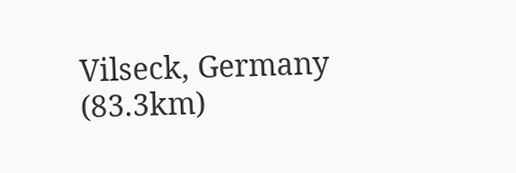Vilseck, Germany (83.3km)